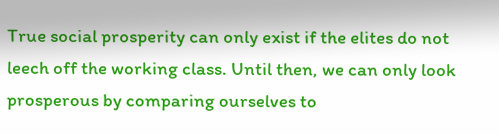True social prosperity can only exist if the elites do not leech off the working class. Until then, we can only look prosperous by comparing ourselves to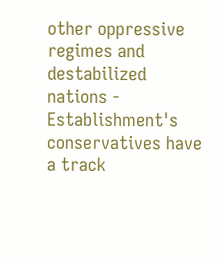other oppressive regimes and destabilized nations - Establishment's conservatives have a track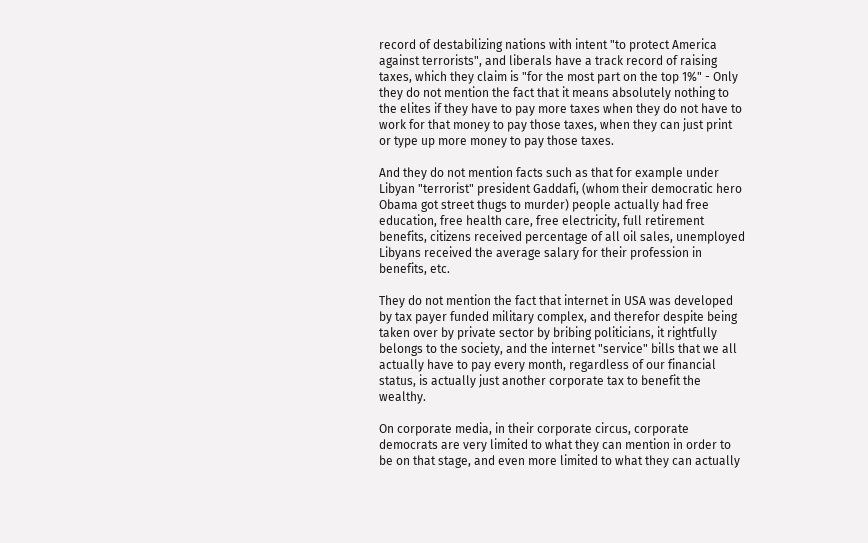record of destabilizing nations with intent "to protect America against terrorists", and liberals have a track record of raising taxes, which they claim is "for the most part on the top 1%" - Only they do not mention the fact that it means absolutely nothing to the elites if they have to pay more taxes when they do not have to work for that money to pay those taxes, when they can just print or type up more money to pay those taxes.

And they do not mention facts such as that for example under Libyan "terrorist" president Gaddafi, (whom their democratic hero Obama got street thugs to murder) people actually had free education, free health care, free electricity, full retirement benefits, citizens received percentage of all oil sales, unemployed Libyans received the average salary for their profession in benefits, etc.

They do not mention the fact that internet in USA was developed by tax payer funded military complex, and therefor despite being taken over by private sector by bribing politicians, it rightfully belongs to the society, and the internet "service" bills that we all actually have to pay every month, regardless of our financial status, is actually just another corporate tax to benefit the wealthy.

On corporate media, in their corporate circus, corporate democrats are very limited to what they can mention in order to be on that stage, and even more limited to what they can actually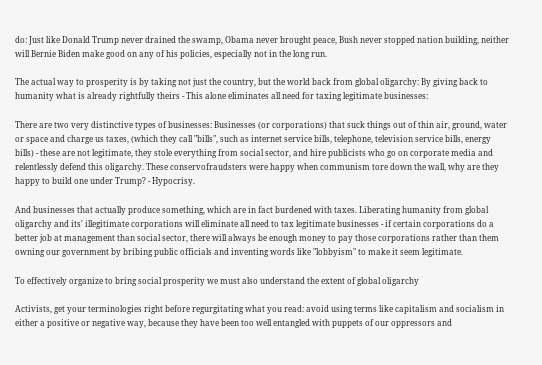do: Just like Donald Trump never drained the swamp, Obama never brought peace, Bush never stopped nation building, neither will Bernie Biden make good on any of his policies, especially not in the long run.

The actual way to prosperity is by taking not just the country, but the world back from global oligarchy: By giving back to humanity what is already rightfully theirs - This alone eliminates all need for taxing legitimate businesses:

There are two very distinctive types of businesses: Businesses (or corporations) that suck things out of thin air, ground, water or space and charge us taxes, (which they call "bills", such as internet service bills, telephone, television service bills, energy bills) - these are not legitimate, they stole everything from social sector, and hire publicists who go on corporate media and relentlessly defend this oligarchy. These conservofraudsters were happy when communism tore down the wall, why are they happy to build one under Trump? - Hypocrisy.

And businesses that actually produce something, which are in fact burdened with taxes. Liberating humanity from global oligarchy and its' illegitimate corporations will eliminate all need to tax legitimate businesses - if certain corporations do a better job at management than social sector, there will always be enough money to pay those corporations rather than them owning our government by bribing public officials and inventing words like "lobbyism" to make it seem legitimate.

To effectively organize to bring social prosperity we must also understand the extent of global oligarchy

Activists, get your terminologies right before regurgitating what you read: avoid using terms like capitalism and socialism in either a positive or negative way, because they have been too well entangled with puppets of our oppressors and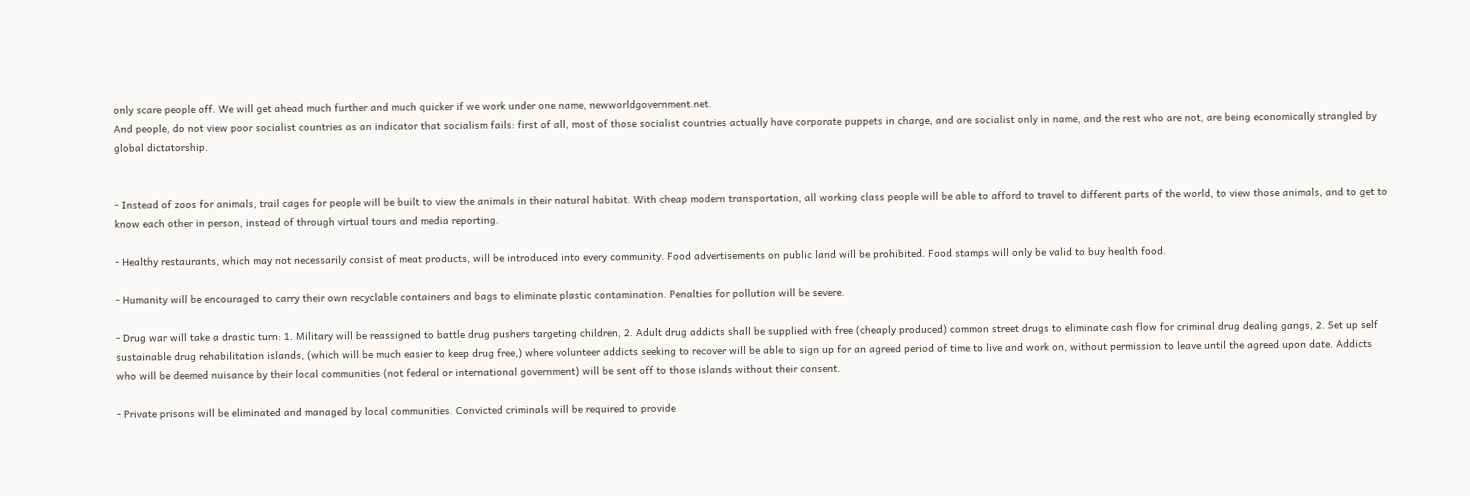only scare people off. We will get ahead much further and much quicker if we work under one name, newworldgovernment.net.
And people, do not view poor socialist countries as an indicator that socialism fails: first of all, most of those socialist countries actually have corporate puppets in charge, and are socialist only in name, and the rest who are not, are being economically strangled by global dictatorship.


- Instead of zoos for animals, trail cages for people will be built to view the animals in their natural habitat. With cheap modern transportation, all working class people will be able to afford to travel to different parts of the world, to view those animals, and to get to know each other in person, instead of through virtual tours and media reporting.

- Healthy restaurants, which may not necessarily consist of meat products, will be introduced into every community. Food advertisements on public land will be prohibited. Food stamps will only be valid to buy health food.

- Humanity will be encouraged to carry their own recyclable containers and bags to eliminate plastic contamination. Penalties for pollution will be severe.

- Drug war will take a drastic turn: 1. Military will be reassigned to battle drug pushers targeting children, 2. Adult drug addicts shall be supplied with free (cheaply produced) common street drugs to eliminate cash flow for criminal drug dealing gangs, 2. Set up self sustainable drug rehabilitation islands, (which will be much easier to keep drug free,) where volunteer addicts seeking to recover will be able to sign up for an agreed period of time to live and work on, without permission to leave until the agreed upon date. Addicts who will be deemed nuisance by their local communities (not federal or international government) will be sent off to those islands without their consent.

- Private prisons will be eliminated and managed by local communities. Convicted criminals will be required to provide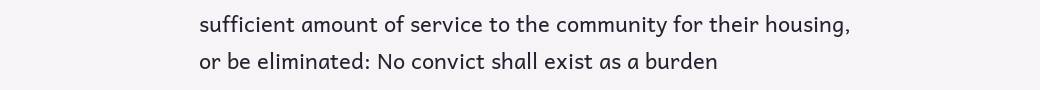sufficient amount of service to the community for their housing, or be eliminated: No convict shall exist as a burden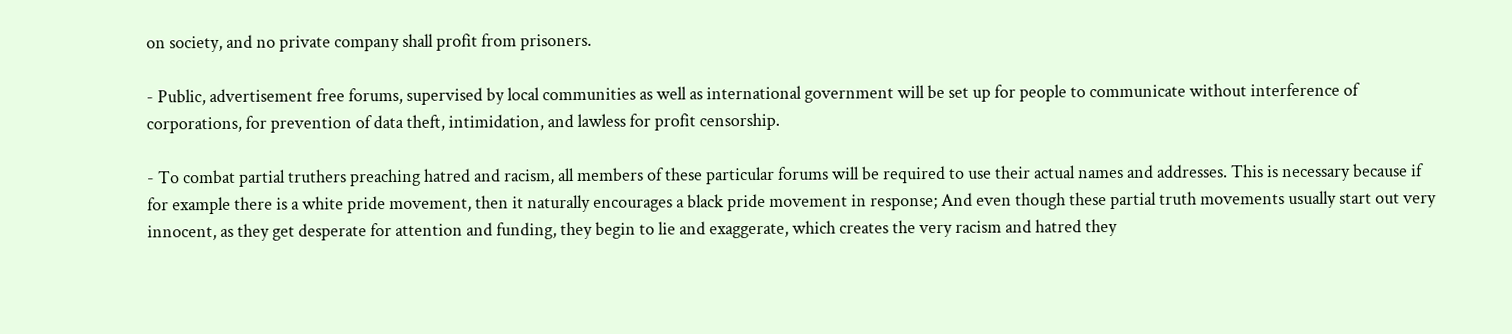on society, and no private company shall profit from prisoners.

- Public, advertisement free forums, supervised by local communities as well as international government will be set up for people to communicate without interference of corporations, for prevention of data theft, intimidation, and lawless for profit censorship.

- To combat partial truthers preaching hatred and racism, all members of these particular forums will be required to use their actual names and addresses. This is necessary because if for example there is a white pride movement, then it naturally encourages a black pride movement in response; And even though these partial truth movements usually start out very innocent, as they get desperate for attention and funding, they begin to lie and exaggerate, which creates the very racism and hatred they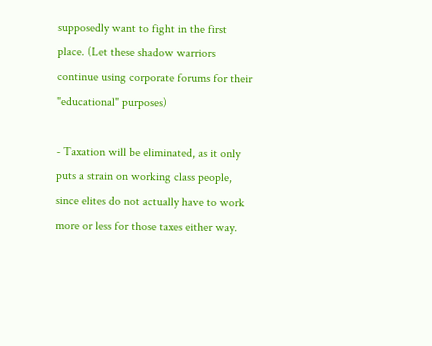supposedly want to fight in the first place. (Let these shadow warriors continue using corporate forums for their "educational" purposes)

- Taxation will be eliminated, as it only puts a strain on working class people, since elites do not actually have to work more or less for those taxes either way.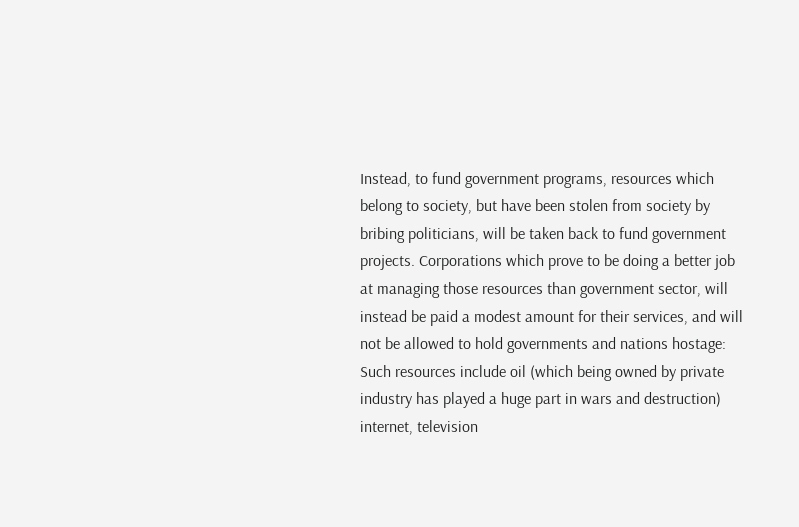Instead, to fund government programs, resources which belong to society, but have been stolen from society by bribing politicians, will be taken back to fund government projects. Corporations which prove to be doing a better job at managing those resources than government sector, will instead be paid a modest amount for their services, and will not be allowed to hold governments and nations hostage: Such resources include oil (which being owned by private industry has played a huge part in wars and destruction) internet, television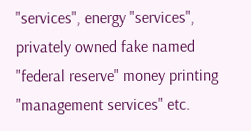"services", energy "services", privately owned fake named "federal reserve" money printing "management services" etc.